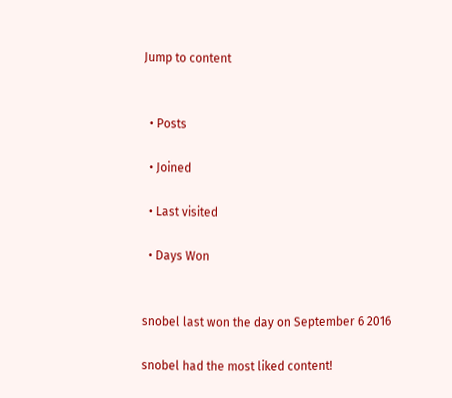Jump to content


  • Posts

  • Joined

  • Last visited

  • Days Won


snobel last won the day on September 6 2016

snobel had the most liked content!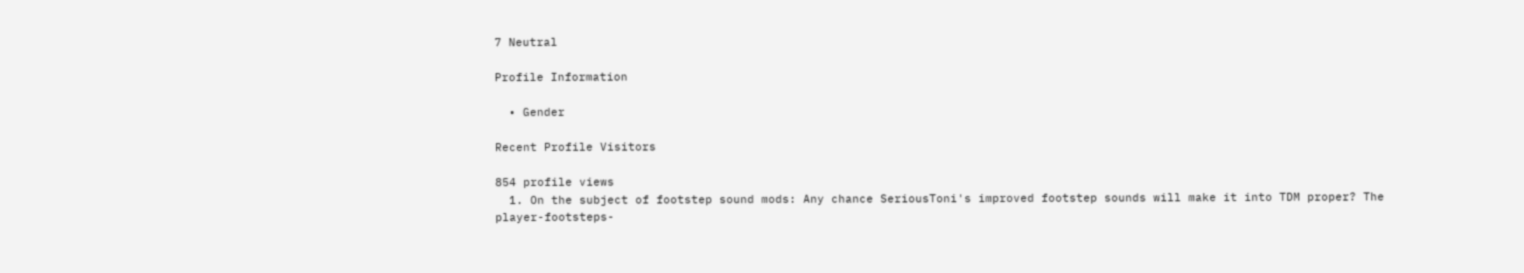7 Neutral

Profile Information

  • Gender

Recent Profile Visitors

854 profile views
  1. On the subject of footstep sound mods: Any chance SeriousToni's improved footstep sounds will make it into TDM proper? The player-footsteps-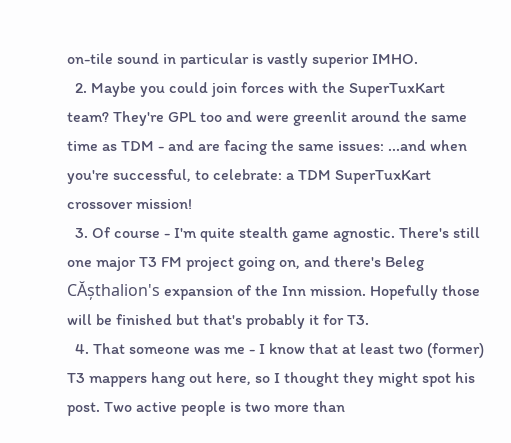on-tile sound in particular is vastly superior IMHO.
  2. Maybe you could join forces with the SuperTuxKart team? They're GPL too and were greenlit around the same time as TDM - and are facing the same issues: ...and when you're successful, to celebrate: a TDM SuperTuxKart crossover mission!
  3. Of course - I'm quite stealth game agnostic. There's still one major T3 FM project going on, and there's Beleg CĂșthalion's expansion of the Inn mission. Hopefully those will be finished but that's probably it for T3.
  4. That someone was me - I know that at least two (former) T3 mappers hang out here, so I thought they might spot his post. Two active people is two more than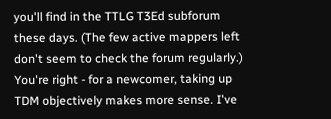you'll find in the TTLG T3Ed subforum these days. (The few active mappers left don't seem to check the forum regularly.) You're right - for a newcomer, taking up TDM objectively makes more sense. I've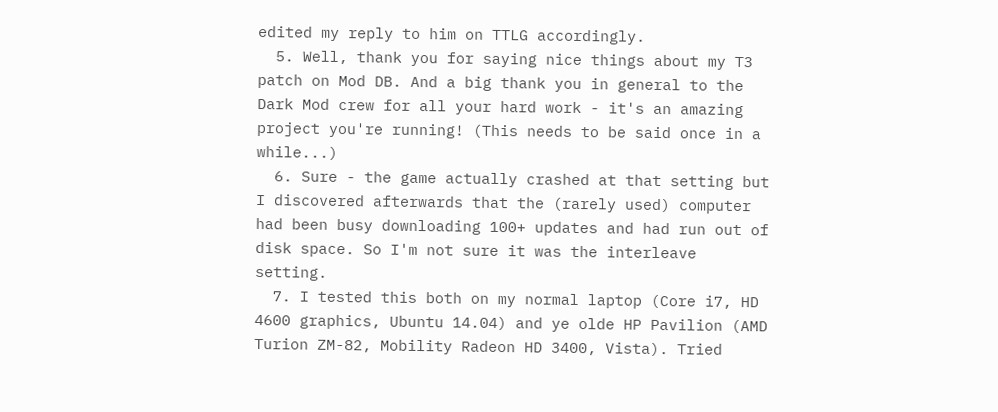edited my reply to him on TTLG accordingly.
  5. Well, thank you for saying nice things about my T3 patch on Mod DB. And a big thank you in general to the Dark Mod crew for all your hard work - it's an amazing project you're running! (This needs to be said once in a while...)
  6. Sure - the game actually crashed at that setting but I discovered afterwards that the (rarely used) computer had been busy downloading 100+ updates and had run out of disk space. So I'm not sure it was the interleave setting.
  7. I tested this both on my normal laptop (Core i7, HD 4600 graphics, Ubuntu 14.04) and ye olde HP Pavilion (AMD Turion ZM-82, Mobility Radeon HD 3400, Vista). Tried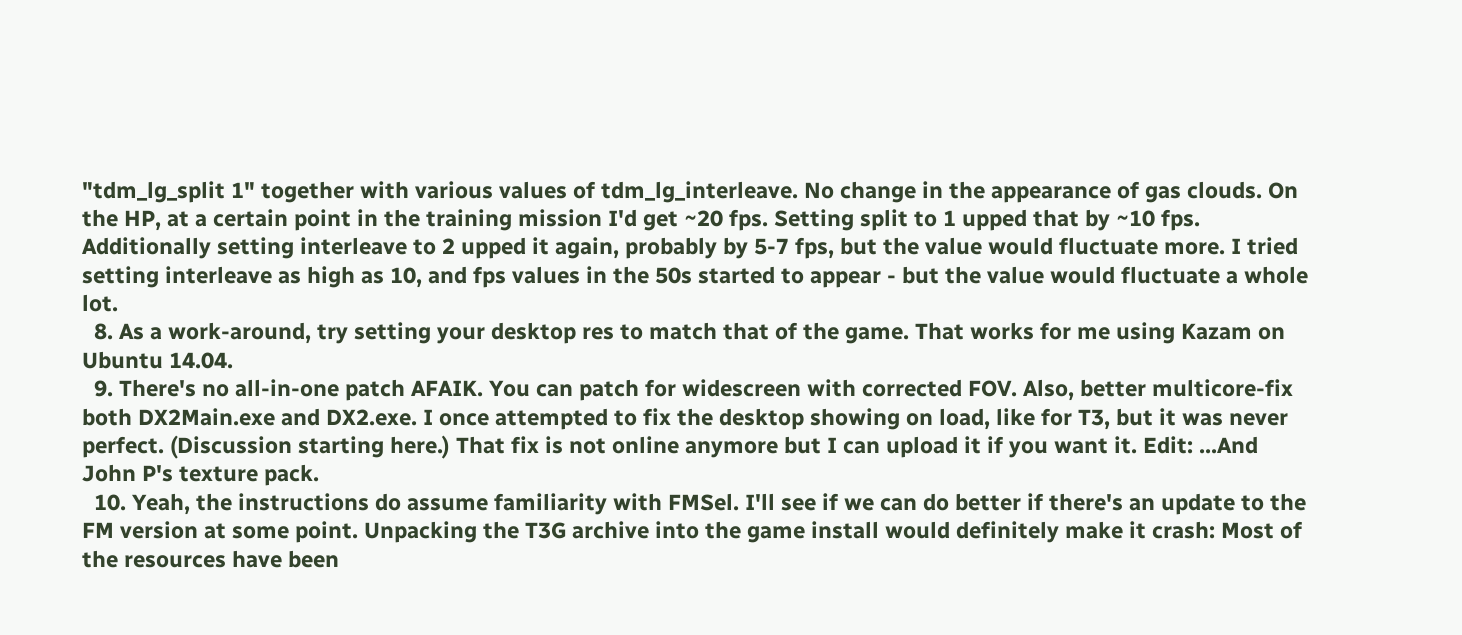"tdm_lg_split 1" together with various values of tdm_lg_interleave. No change in the appearance of gas clouds. On the HP, at a certain point in the training mission I'd get ~20 fps. Setting split to 1 upped that by ~10 fps. Additionally setting interleave to 2 upped it again, probably by 5-7 fps, but the value would fluctuate more. I tried setting interleave as high as 10, and fps values in the 50s started to appear - but the value would fluctuate a whole lot.
  8. As a work-around, try setting your desktop res to match that of the game. That works for me using Kazam on Ubuntu 14.04.
  9. There's no all-in-one patch AFAIK. You can patch for widescreen with corrected FOV. Also, better multicore-fix both DX2Main.exe and DX2.exe. I once attempted to fix the desktop showing on load, like for T3, but it was never perfect. (Discussion starting here.) That fix is not online anymore but I can upload it if you want it. Edit: ...And John P's texture pack.
  10. Yeah, the instructions do assume familiarity with FMSel. I'll see if we can do better if there's an update to the FM version at some point. Unpacking the T3G archive into the game install would definitely make it crash: Most of the resources have been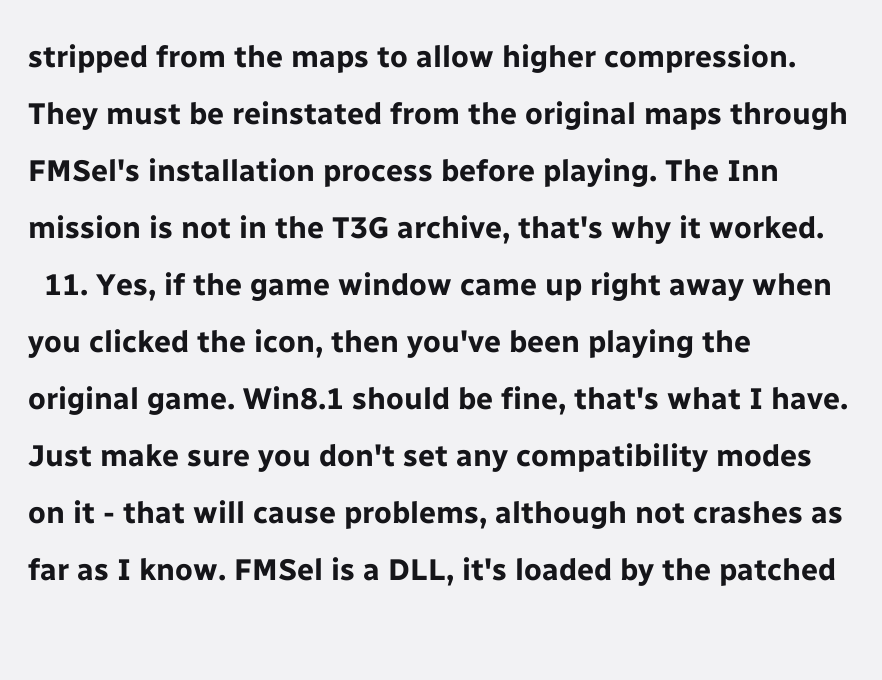stripped from the maps to allow higher compression. They must be reinstated from the original maps through FMSel's installation process before playing. The Inn mission is not in the T3G archive, that's why it worked.
  11. Yes, if the game window came up right away when you clicked the icon, then you've been playing the original game. Win8.1 should be fine, that's what I have. Just make sure you don't set any compatibility modes on it - that will cause problems, although not crashes as far as I know. FMSel is a DLL, it's loaded by the patched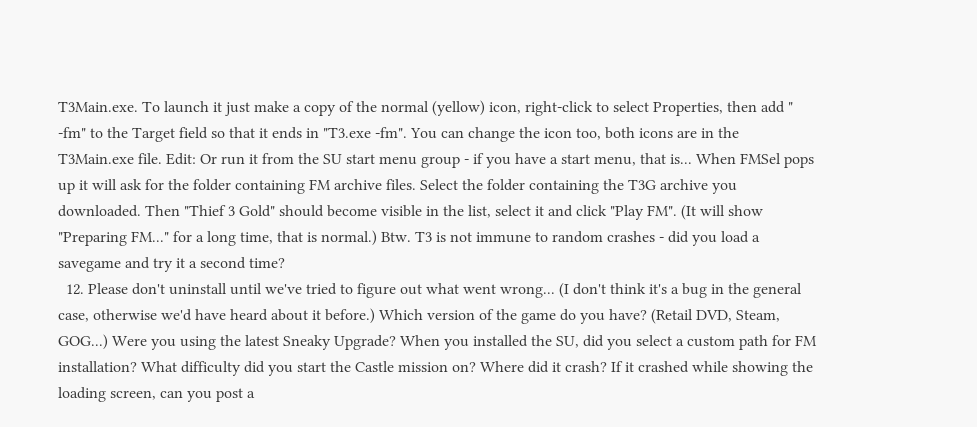T3Main.exe. To launch it just make a copy of the normal (yellow) icon, right-click to select Properties, then add " -fm" to the Target field so that it ends in "T3.exe -fm". You can change the icon too, both icons are in the T3Main.exe file. Edit: Or run it from the SU start menu group - if you have a start menu, that is... When FMSel pops up it will ask for the folder containing FM archive files. Select the folder containing the T3G archive you downloaded. Then "Thief 3 Gold" should become visible in the list, select it and click "Play FM". (It will show "Preparing FM..." for a long time, that is normal.) Btw. T3 is not immune to random crashes - did you load a savegame and try it a second time?
  12. Please don't uninstall until we've tried to figure out what went wrong... (I don't think it's a bug in the general case, otherwise we'd have heard about it before.) Which version of the game do you have? (Retail DVD, Steam, GOG...) Were you using the latest Sneaky Upgrade? When you installed the SU, did you select a custom path for FM installation? What difficulty did you start the Castle mission on? Where did it crash? If it crashed while showing the loading screen, can you post a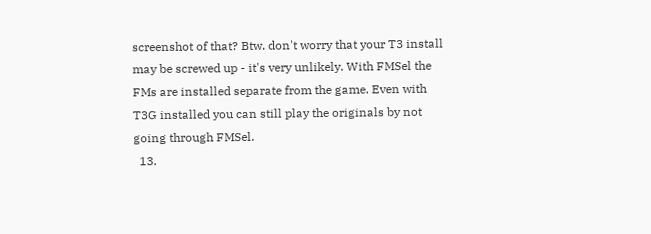screenshot of that? Btw. don't worry that your T3 install may be screwed up - it's very unlikely. With FMSel the FMs are installed separate from the game. Even with T3G installed you can still play the originals by not going through FMSel.
  13.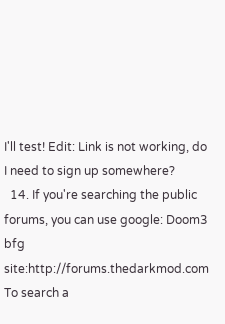I'll test! Edit: Link is not working, do I need to sign up somewhere?
  14. If you're searching the public forums, you can use google: Doom3 bfg site:http://forums.thedarkmod.com To search a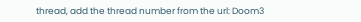thread, add the thread number from the url: Doom3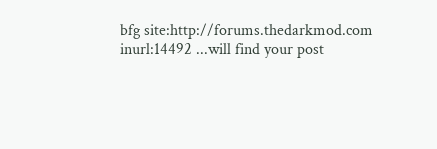bfg site:http://forums.thedarkmod.com inurl:14492 ...will find your post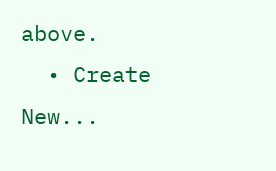above.
  • Create New...